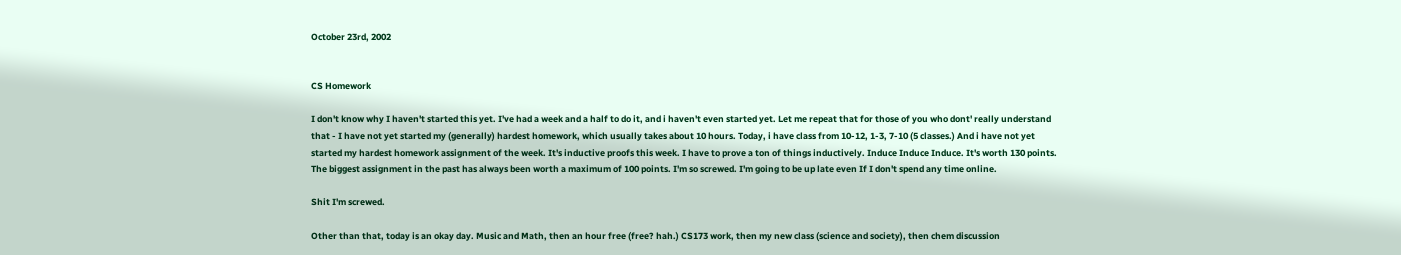October 23rd, 2002


CS Homework

I don't know why I haven't started this yet. I've had a week and a half to do it, and i haven't even started yet. Let me repeat that for those of you who dont' really understand that - I have not yet started my (generally) hardest homework, which usually takes about 10 hours. Today, i have class from 10-12, 1-3, 7-10 (5 classes.) And i have not yet started my hardest homework assignment of the week. It's inductive proofs this week. I have to prove a ton of things inductively. Induce Induce Induce. It's worth 130 points. The biggest assignment in the past has always been worth a maximum of 100 points. I'm so screwed. I'm going to be up late even If I don't spend any time online.

Shit I'm screwed.

Other than that, today is an okay day. Music and Math, then an hour free (free? hah.) CS173 work, then my new class (science and society), then chem discussion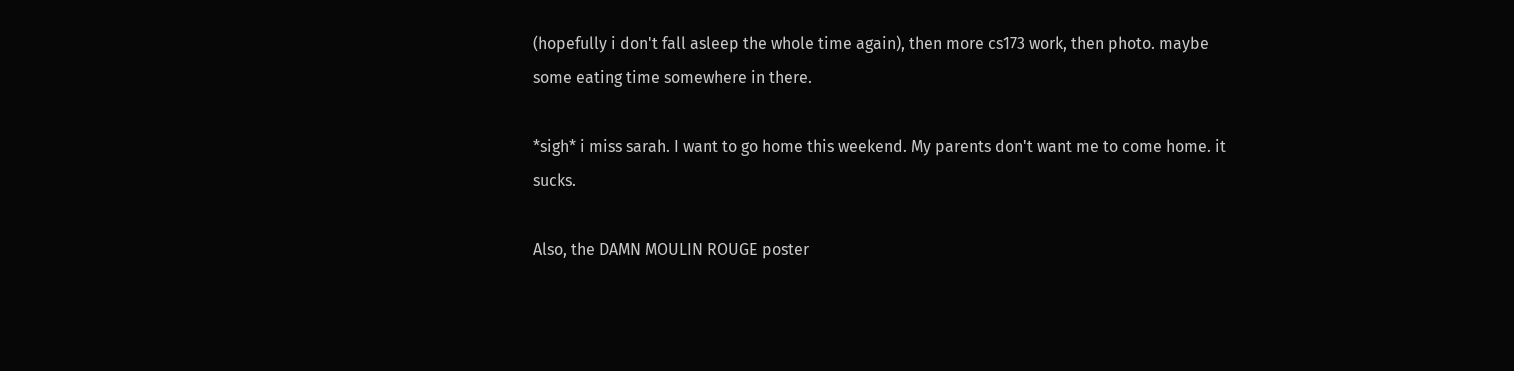(hopefully i don't fall asleep the whole time again), then more cs173 work, then photo. maybe some eating time somewhere in there.

*sigh* i miss sarah. I want to go home this weekend. My parents don't want me to come home. it sucks.

Also, the DAMN MOULIN ROUGE poster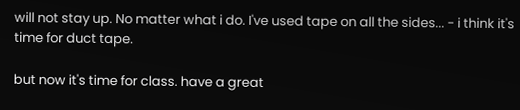will not stay up. No matter what i do. I've used tape on all the sides... - i think it's time for duct tape.

but now it's time for class. have a great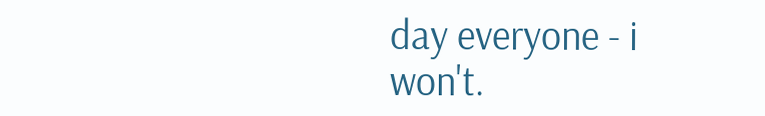day everyone - i won't.